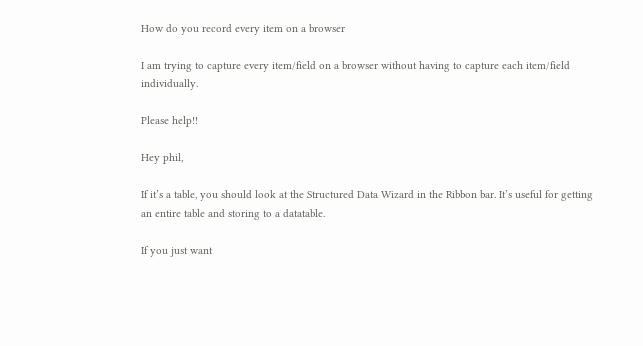How do you record every item on a browser

I am trying to capture every item/field on a browser without having to capture each item/field individually.

Please help!!

Hey phil,

If it’s a table, you should look at the Structured Data Wizard in the Ribbon bar. It’s useful for getting an entire table and storing to a datatable.

If you just want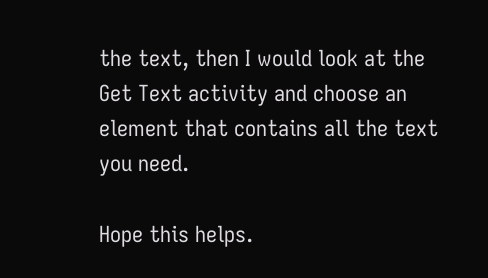the text, then I would look at the Get Text activity and choose an element that contains all the text you need.

Hope this helps.